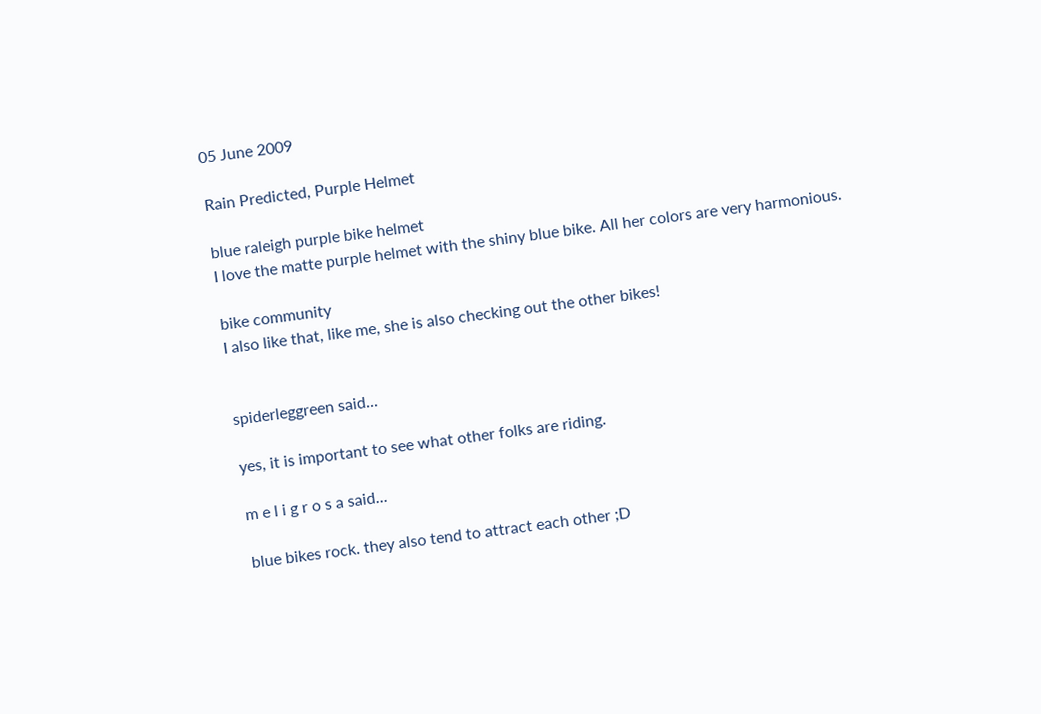05 June 2009

Rain Predicted, Purple Helmet

blue raleigh purple bike helmet
I love the matte purple helmet with the shiny blue bike. All her colors are very harmonious.

bike community
I also like that, like me, she is also checking out the other bikes!


spiderleggreen said...

yes, it is important to see what other folks are riding.

m e l i g r o s a said...

blue bikes rock. they also tend to attract each other ;D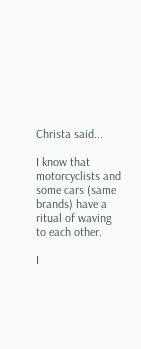Christa said...

I know that motorcyclists and some cars (same brands) have a ritual of waving to each other.

I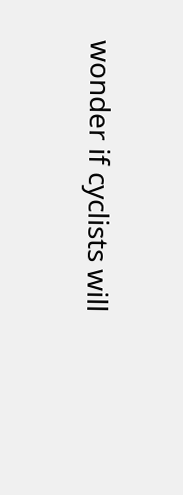wonder if cyclists will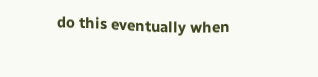do this eventually when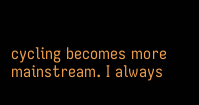cycling becomes more mainstream. I always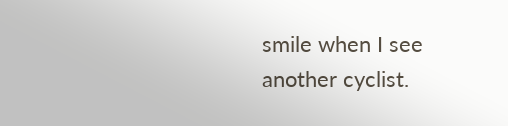smile when I see another cyclist.